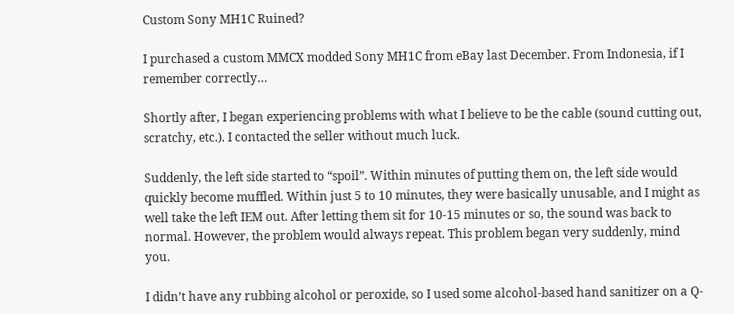Custom Sony MH1C Ruined?

I purchased a custom MMCX modded Sony MH1C from eBay last December. From Indonesia, if I remember correctly…

Shortly after, I began experiencing problems with what I believe to be the cable (sound cutting out, scratchy, etc.). I contacted the seller without much luck.

Suddenly, the left side started to “spoil”. Within minutes of putting them on, the left side would quickly become muffled. Within just 5 to 10 minutes, they were basically unusable, and I might as well take the left IEM out. After letting them sit for 10-15 minutes or so, the sound was back to normal. However, the problem would always repeat. This problem began very suddenly, mind you.

I didn’t have any rubbing alcohol or peroxide, so I used some alcohol-based hand sanitizer on a Q-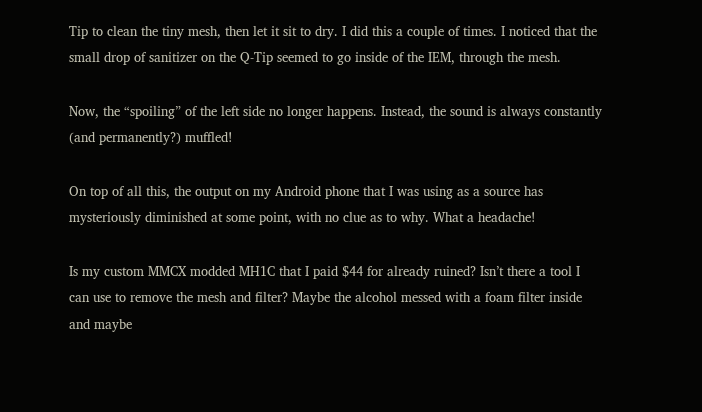Tip to clean the tiny mesh, then let it sit to dry. I did this a couple of times. I noticed that the small drop of sanitizer on the Q-Tip seemed to go inside of the IEM, through the mesh.

Now, the “spoiling” of the left side no longer happens. Instead, the sound is always constantly (and permanently?) muffled!

On top of all this, the output on my Android phone that I was using as a source has mysteriously diminished at some point, with no clue as to why. What a headache!

Is my custom MMCX modded MH1C that I paid $44 for already ruined? Isn’t there a tool I can use to remove the mesh and filter? Maybe the alcohol messed with a foam filter inside and maybe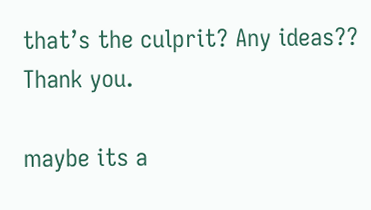that’s the culprit? Any ideas?? Thank you.

maybe its a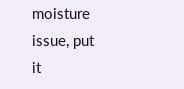moisture issue, put it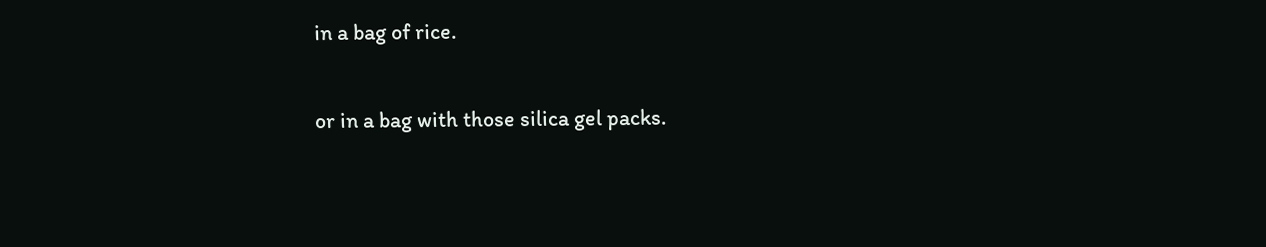in a bag of rice.

or in a bag with those silica gel packs.